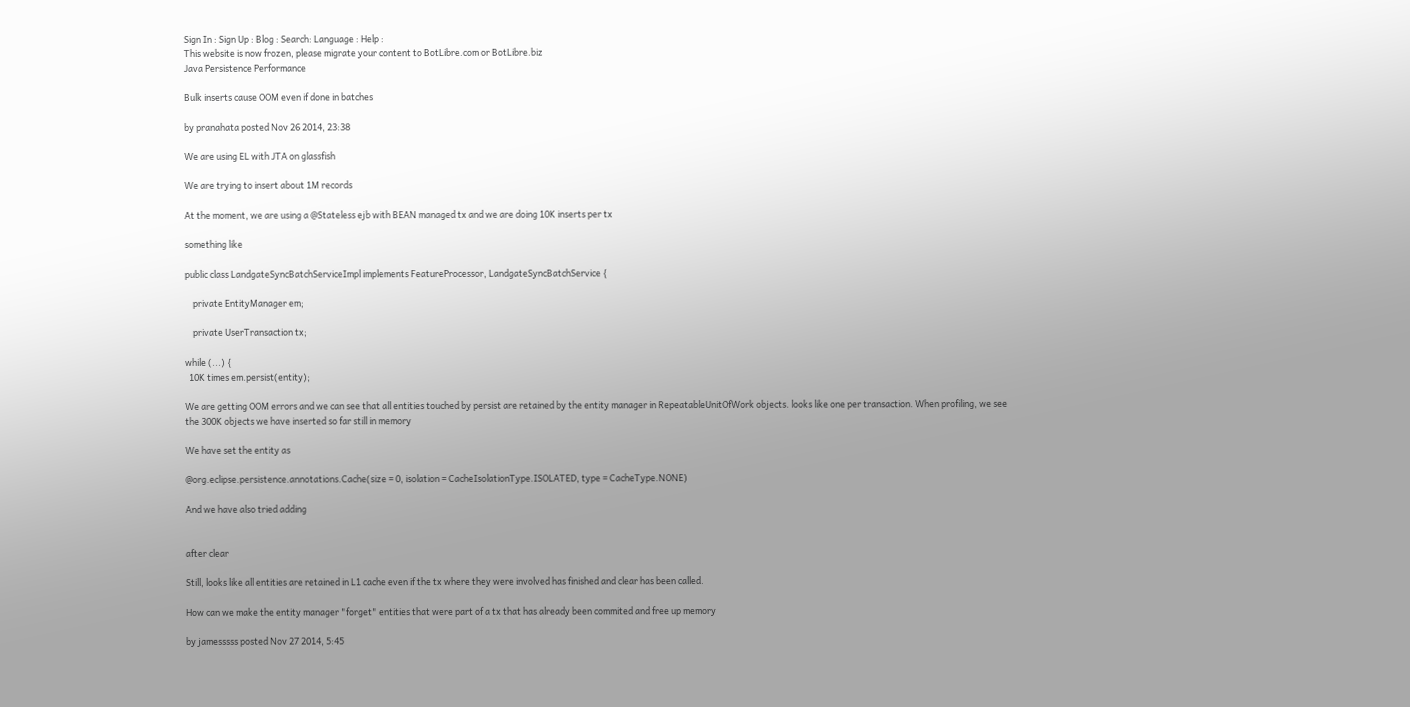Sign In : Sign Up : Blog : Search: Language : Help :
This website is now frozen, please migrate your content to BotLibre.com or BotLibre.biz
Java Persistence Performance

Bulk inserts cause OOM even if done in batches

by pranahata posted Nov 26 2014, 23:38

We are using EL with JTA on glassfish

We are trying to insert about 1M records

At the moment, we are using a @Stateless ejb with BEAN managed tx and we are doing 10K inserts per tx

something like

public class LandgateSyncBatchServiceImpl implements FeatureProcessor, LandgateSyncBatchService {

    private EntityManager em;

    private UserTransaction tx;

while (...) {
  10K times em.persist(entity);

We are getting OOM errors and we can see that all entities touched by persist are retained by the entity manager in RepeatableUnitOfWork objects. looks like one per transaction. When profiling, we see the 300K objects we have inserted so far still in memory

We have set the entity as

@org.eclipse.persistence.annotations.Cache(size = 0, isolation = CacheIsolationType.ISOLATED, type = CacheType.NONE)

And we have also tried adding


after clear

Still, looks like all entities are retained in L1 cache even if the tx where they were involved has finished and clear has been called.

How can we make the entity manager "forget" entities that were part of a tx that has already been commited and free up memory

by jamesssss posted Nov 27 2014, 5:45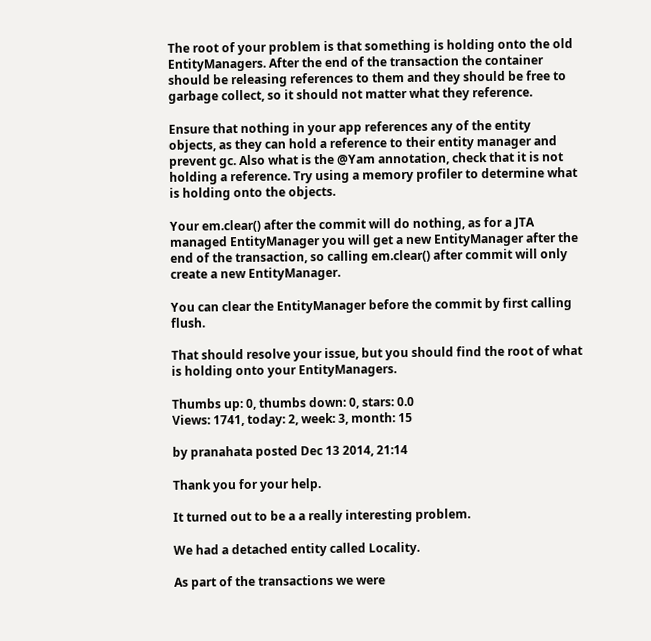The root of your problem is that something is holding onto the old EntityManagers. After the end of the transaction the container should be releasing references to them and they should be free to garbage collect, so it should not matter what they reference.

Ensure that nothing in your app references any of the entity objects, as they can hold a reference to their entity manager and prevent gc. Also what is the @Yam annotation, check that it is not holding a reference. Try using a memory profiler to determine what is holding onto the objects.

Your em.clear() after the commit will do nothing, as for a JTA managed EntityManager you will get a new EntityManager after the end of the transaction, so calling em.clear() after commit will only create a new EntityManager.

You can clear the EntityManager before the commit by first calling flush.

That should resolve your issue, but you should find the root of what is holding onto your EntityManagers.

Thumbs up: 0, thumbs down: 0, stars: 0.0
Views: 1741, today: 2, week: 3, month: 15

by pranahata posted Dec 13 2014, 21:14

Thank you for your help.

It turned out to be a a really interesting problem.

We had a detached entity called Locality.

As part of the transactions we were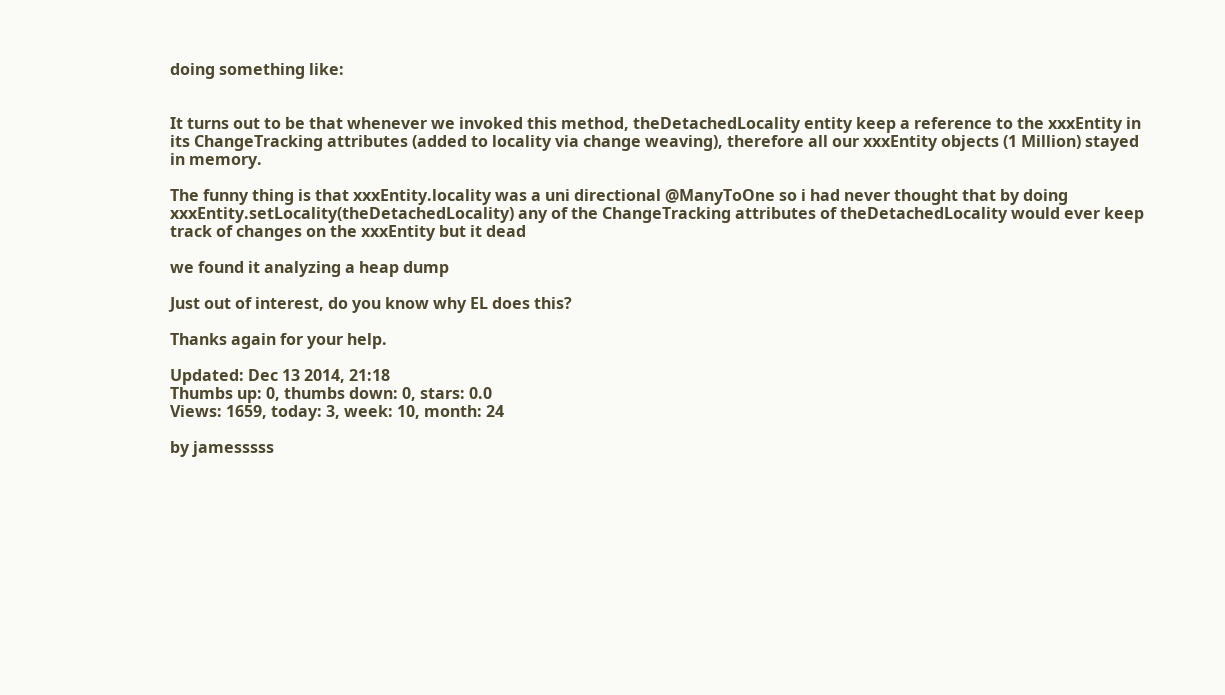doing something like:


It turns out to be that whenever we invoked this method, theDetachedLocality entity keep a reference to the xxxEntity in its ChangeTracking attributes (added to locality via change weaving), therefore all our xxxEntity objects (1 Million) stayed in memory.

The funny thing is that xxxEntity.locality was a uni directional @ManyToOne so i had never thought that by doing xxxEntity.setLocality(theDetachedLocality) any of the ChangeTracking attributes of theDetachedLocality would ever keep track of changes on the xxxEntity but it dead

we found it analyzing a heap dump

Just out of interest, do you know why EL does this?

Thanks again for your help.

Updated: Dec 13 2014, 21:18
Thumbs up: 0, thumbs down: 0, stars: 0.0
Views: 1659, today: 3, week: 10, month: 24

by jamesssss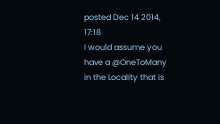posted Dec 14 2014, 17:18
I would assume you have a @OneToMany in the Locality that is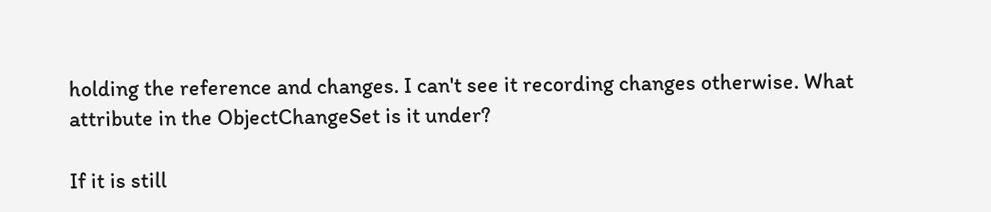holding the reference and changes. I can't see it recording changes otherwise. What attribute in the ObjectChangeSet is it under?

If it is still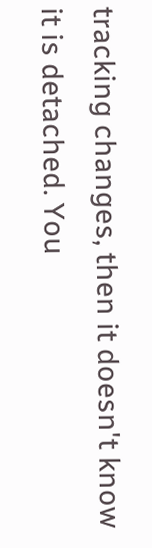tracking changes, then it doesn't know it is detached. You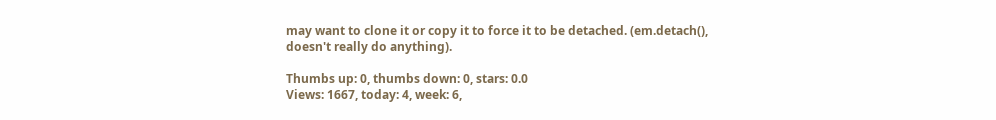may want to clone it or copy it to force it to be detached. (em.detach(), doesn't really do anything).

Thumbs up: 0, thumbs down: 0, stars: 0.0
Views: 1667, today: 4, week: 6,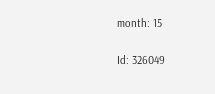month: 15

Id: 326049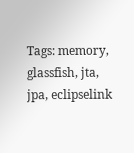Tags: memory, glassfish, jta, jpa, eclipselink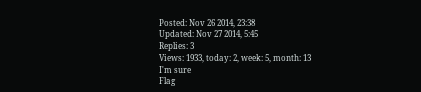Posted: Nov 26 2014, 23:38
Updated: Nov 27 2014, 5:45
Replies: 3
Views: 1933, today: 2, week: 5, month: 13
I'm sure
Flag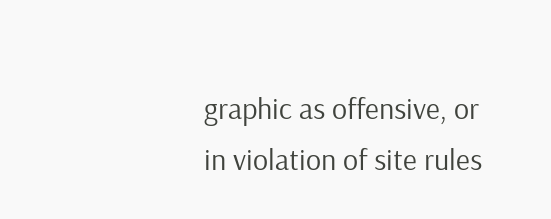graphic as offensive, or in violation of site rules